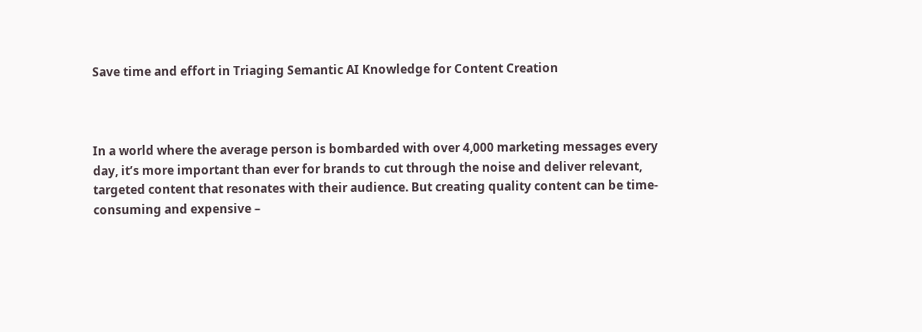Save time and effort in Triaging Semantic AI Knowledge for Content Creation



In a world where the average person is bombarded with over 4,000 marketing messages every day, it’s more important than ever for brands to cut through the noise and deliver relevant, targeted content that resonates with their audience. But creating quality content can be time-consuming and expensive –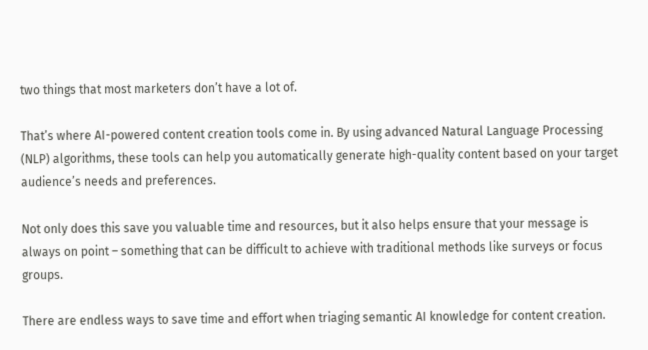two things that most marketers don’t have a lot of.

That’s where AI-powered content creation tools come in. By using advanced Natural Language Processing (NLP) algorithms, these tools can help you automatically generate high-quality content based on your target audience’s needs and preferences.

Not only does this save you valuable time and resources, but it also helps ensure that your message is always on point – something that can be difficult to achieve with traditional methods like surveys or focus groups.

There are endless ways to save time and effort when triaging semantic AI knowledge for content creation.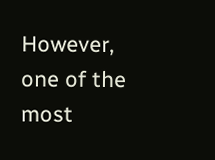However, one of the most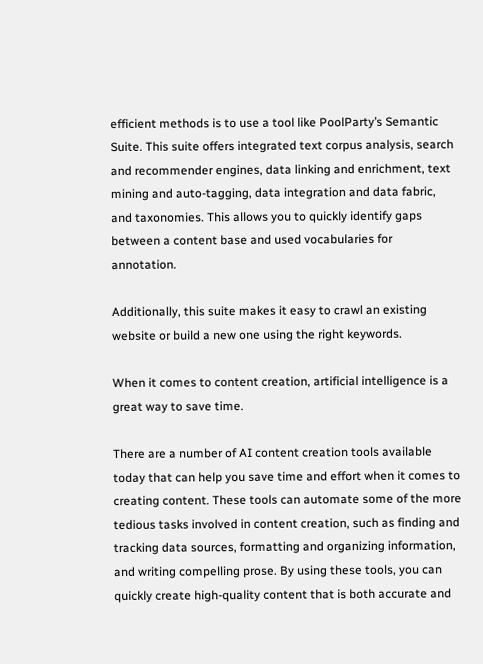efficient methods is to use a tool like PoolParty’s Semantic Suite. This suite offers integrated text corpus analysis, search and recommender engines, data linking and enrichment, text mining and auto-tagging, data integration and data fabric, and taxonomies. This allows you to quickly identify gaps between a content base and used vocabularies for annotation.

Additionally, this suite makes it easy to crawl an existing website or build a new one using the right keywords.

When it comes to content creation, artificial intelligence is a great way to save time.

There are a number of AI content creation tools available today that can help you save time and effort when it comes to creating content. These tools can automate some of the more tedious tasks involved in content creation, such as finding and tracking data sources, formatting and organizing information, and writing compelling prose. By using these tools, you can quickly create high-quality content that is both accurate and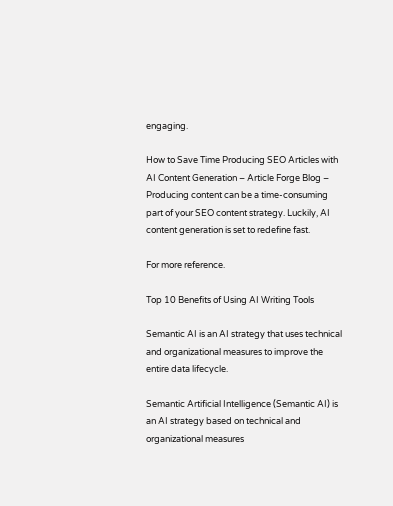engaging.

How to Save Time Producing SEO Articles with AI Content Generation – Article Forge Blog – Producing content can be a time-consuming part of your SEO content strategy. Luckily, AI content generation is set to redefine fast.

For more reference.

Top 10 Benefits of Using AI Writing Tools

Semantic AI is an AI strategy that uses technical and organizational measures to improve the entire data lifecycle.

Semantic Artificial Intelligence (Semantic AI) is an AI strategy based on technical and organizational measures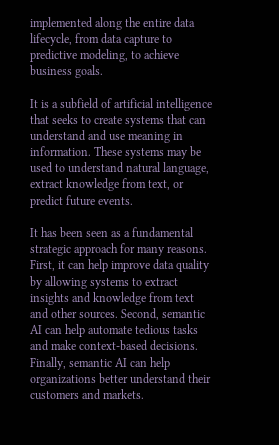implemented along the entire data lifecycle, from data capture to predictive modeling, to achieve business goals.

It is a subfield of artificial intelligence that seeks to create systems that can understand and use meaning in information. These systems may be used to understand natural language, extract knowledge from text, or predict future events.

It has been seen as a fundamental strategic approach for many reasons. First, it can help improve data quality by allowing systems to extract insights and knowledge from text and other sources. Second, semantic AI can help automate tedious tasks and make context-based decisions. Finally, semantic AI can help organizations better understand their customers and markets.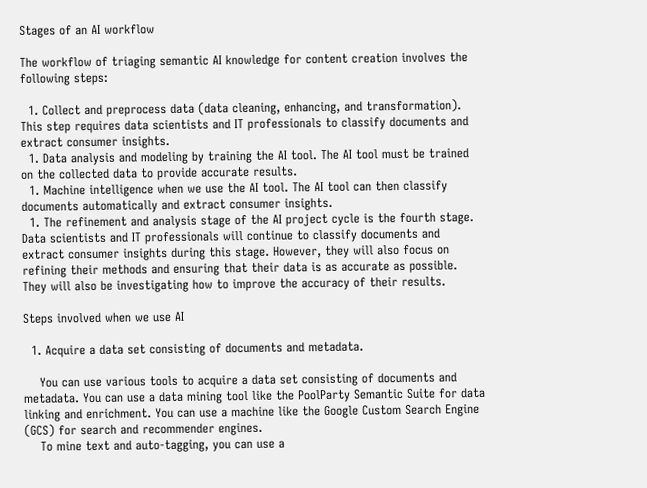Stages of an AI workflow

The workflow of triaging semantic AI knowledge for content creation involves the following steps:

  1. Collect and preprocess data (data cleaning, enhancing, and transformation). This step requires data scientists and IT professionals to classify documents and extract consumer insights.
  1. Data analysis and modeling by training the AI tool. The AI tool must be trained on the collected data to provide accurate results.
  1. Machine intelligence when we use the AI tool. The AI tool can then classify documents automatically and extract consumer insights.
  1. The refinement and analysis stage of the AI project cycle is the fourth stage. Data scientists and IT professionals will continue to classify documents and extract consumer insights during this stage. However, they will also focus on refining their methods and ensuring that their data is as accurate as possible. They will also be investigating how to improve the accuracy of their results.

Steps involved when we use AI

  1. Acquire a data set consisting of documents and metadata.

    You can use various tools to acquire a data set consisting of documents and metadata. You can use a data mining tool like the PoolParty Semantic Suite for data linking and enrichment. You can use a machine like the Google Custom Search Engine (GCS) for search and recommender engines.
    To mine text and auto-tagging, you can use a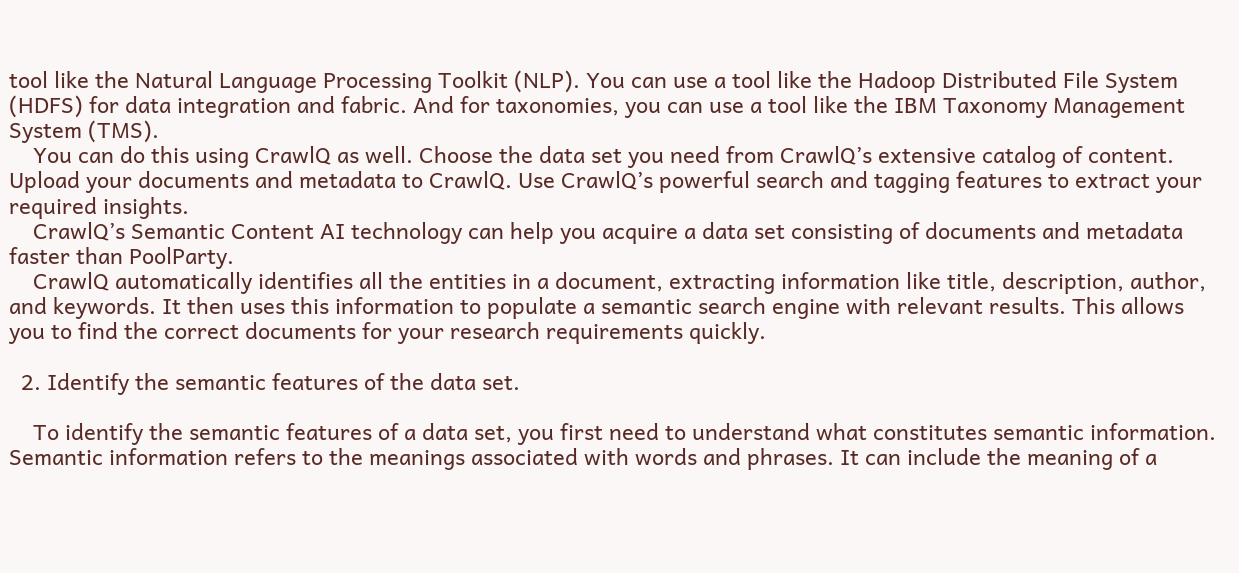tool like the Natural Language Processing Toolkit (NLP). You can use a tool like the Hadoop Distributed File System (HDFS) for data integration and fabric. And for taxonomies, you can use a tool like the IBM Taxonomy Management System (TMS).
    You can do this using CrawlQ as well. Choose the data set you need from CrawlQ’s extensive catalog of content. Upload your documents and metadata to CrawlQ. Use CrawlQ’s powerful search and tagging features to extract your required insights.
    CrawlQ’s Semantic Content AI technology can help you acquire a data set consisting of documents and metadata faster than PoolParty.
    CrawlQ automatically identifies all the entities in a document, extracting information like title, description, author, and keywords. It then uses this information to populate a semantic search engine with relevant results. This allows you to find the correct documents for your research requirements quickly.

  2. Identify the semantic features of the data set.

    To identify the semantic features of a data set, you first need to understand what constitutes semantic information. Semantic information refers to the meanings associated with words and phrases. It can include the meaning of a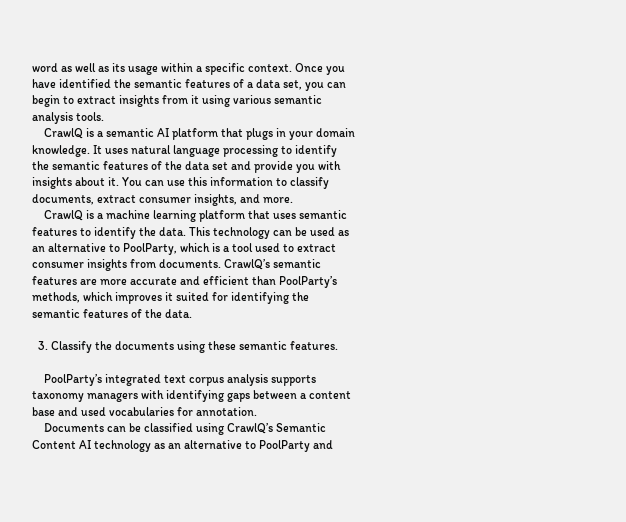word as well as its usage within a specific context. Once you have identified the semantic features of a data set, you can begin to extract insights from it using various semantic analysis tools.
    CrawlQ is a semantic AI platform that plugs in your domain knowledge. It uses natural language processing to identify the semantic features of the data set and provide you with insights about it. You can use this information to classify documents, extract consumer insights, and more.
    CrawlQ is a machine learning platform that uses semantic features to identify the data. This technology can be used as an alternative to PoolParty, which is a tool used to extract consumer insights from documents. CrawlQ’s semantic features are more accurate and efficient than PoolParty’s methods, which improves it suited for identifying the semantic features of the data.

  3. Classify the documents using these semantic features.

    PoolParty’s integrated text corpus analysis supports taxonomy managers with identifying gaps between a content base and used vocabularies for annotation.
    Documents can be classified using CrawlQ’s Semantic Content AI technology as an alternative to PoolParty and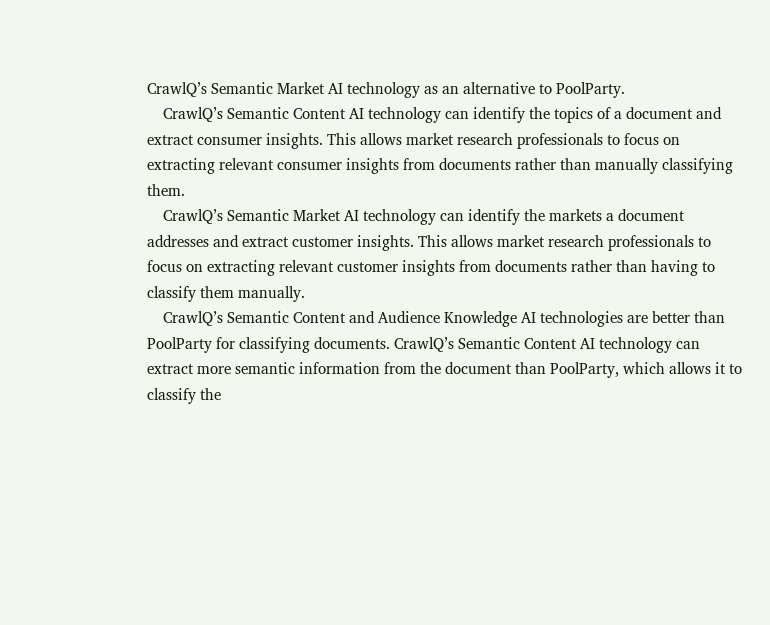CrawlQ’s Semantic Market AI technology as an alternative to PoolParty.
    CrawlQ’s Semantic Content AI technology can identify the topics of a document and extract consumer insights. This allows market research professionals to focus on extracting relevant consumer insights from documents rather than manually classifying them.
    CrawlQ’s Semantic Market AI technology can identify the markets a document addresses and extract customer insights. This allows market research professionals to focus on extracting relevant customer insights from documents rather than having to classify them manually.
    CrawlQ’s Semantic Content and Audience Knowledge AI technologies are better than PoolParty for classifying documents. CrawlQ’s Semantic Content AI technology can extract more semantic information from the document than PoolParty, which allows it to classify the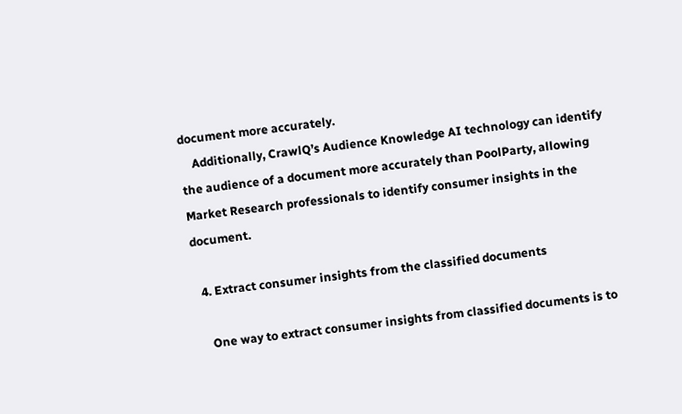document more accurately.
    Additionally, CrawlQ’s Audience Knowledge AI technology can identify the audience of a document more accurately than PoolParty, allowing Market Research professionals to identify consumer insights in the document.

  4. Extract consumer insights from the classified documents

    One way to extract consumer insights from classified documents is to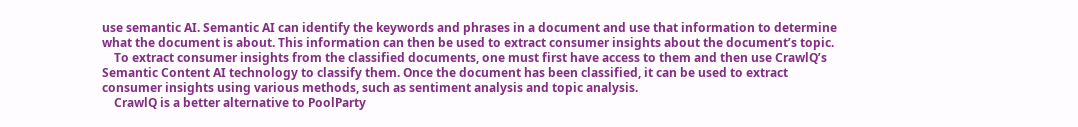use semantic AI. Semantic AI can identify the keywords and phrases in a document and use that information to determine what the document is about. This information can then be used to extract consumer insights about the document’s topic.
    To extract consumer insights from the classified documents, one must first have access to them and then use CrawlQ’s Semantic Content AI technology to classify them. Once the document has been classified, it can be used to extract consumer insights using various methods, such as sentiment analysis and topic analysis.
    CrawlQ is a better alternative to PoolParty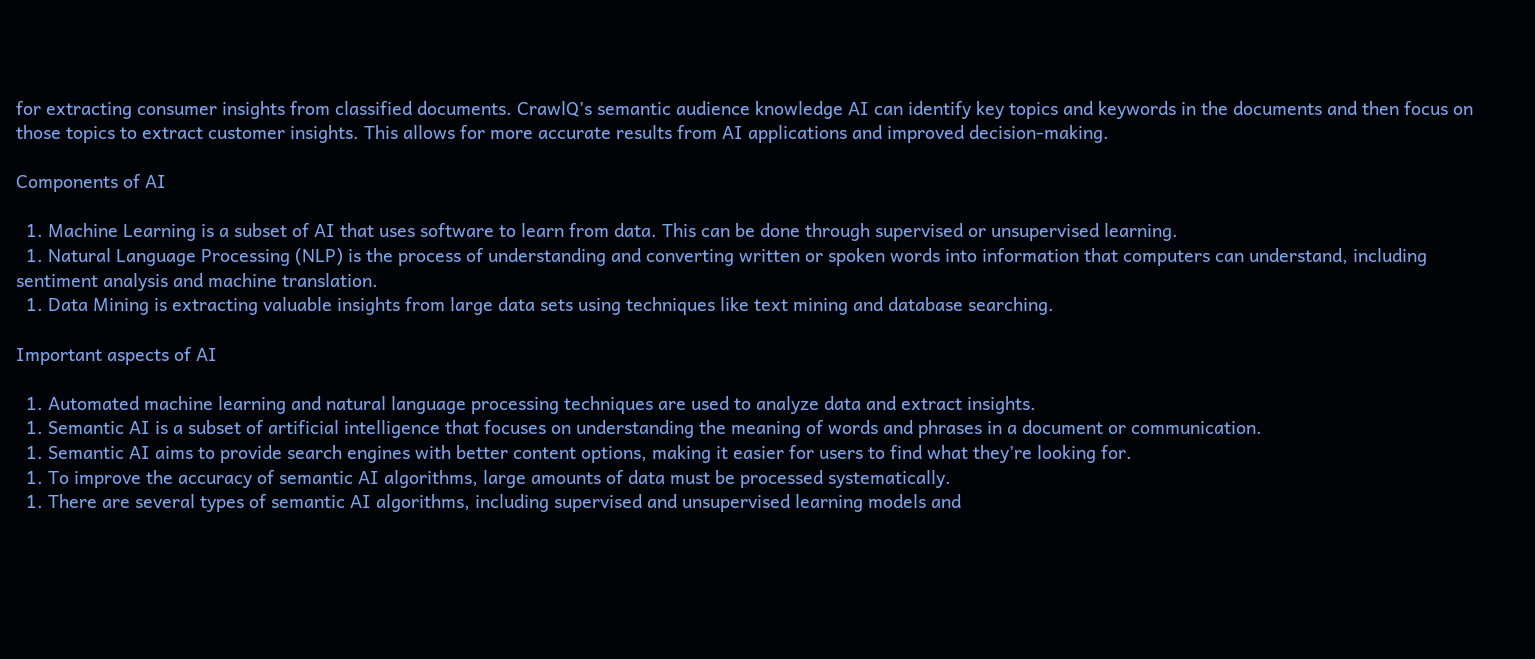for extracting consumer insights from classified documents. CrawlQ’s semantic audience knowledge AI can identify key topics and keywords in the documents and then focus on those topics to extract customer insights. This allows for more accurate results from AI applications and improved decision-making.

Components of AI

  1. Machine Learning is a subset of AI that uses software to learn from data. This can be done through supervised or unsupervised learning.
  1. Natural Language Processing (NLP) is the process of understanding and converting written or spoken words into information that computers can understand, including sentiment analysis and machine translation.
  1. Data Mining is extracting valuable insights from large data sets using techniques like text mining and database searching.

Important aspects of AI

  1. Automated machine learning and natural language processing techniques are used to analyze data and extract insights.
  1. Semantic AI is a subset of artificial intelligence that focuses on understanding the meaning of words and phrases in a document or communication.
  1. Semantic AI aims to provide search engines with better content options, making it easier for users to find what they’re looking for.
  1. To improve the accuracy of semantic AI algorithms, large amounts of data must be processed systematically.
  1. There are several types of semantic AI algorithms, including supervised and unsupervised learning models and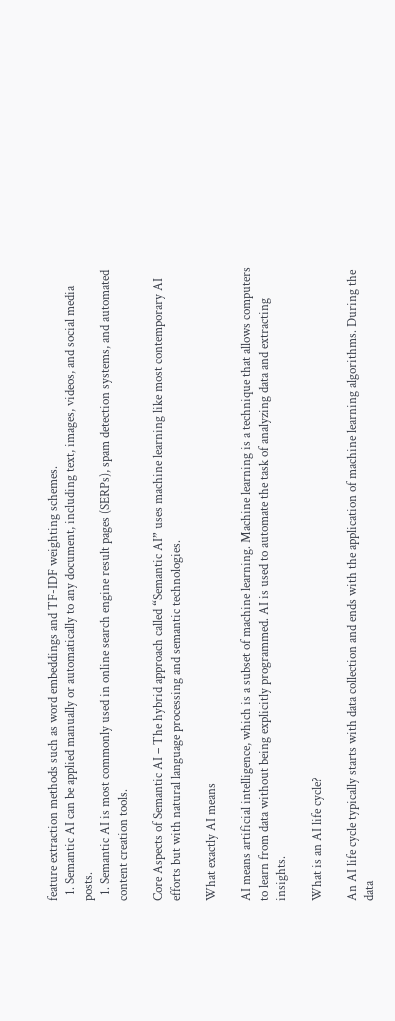feature extraction methods such as word embeddings and TF-IDF weighting schemes.
  1. Semantic AI can be applied manually or automatically to any document, including text, images, videos, and social media posts.
  1. Semantic AI is most commonly used in online search engine result pages (SERPs), spam detection systems, and automated content creation tools.

Core Aspects of Semantic AI – The hybrid approach called “Semantic AI” uses machine learning like most contemporary AI efforts but with natural language processing and semantic technologies.

What exactly AI means

AI means artificial intelligence, which is a subset of machine learning. Machine learning is a technique that allows computers to learn from data without being explicitly programmed. AI is used to automate the task of analyzing data and extracting insights.

What is an AI life cycle?

An AI life cycle typically starts with data collection and ends with the application of machine learning algorithms. During the data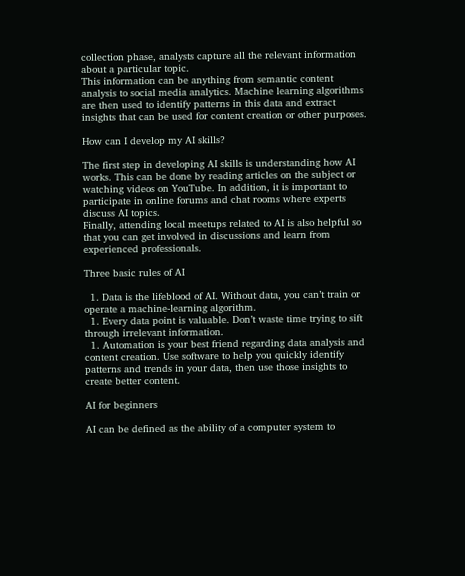collection phase, analysts capture all the relevant information about a particular topic.
This information can be anything from semantic content analysis to social media analytics. Machine learning algorithms are then used to identify patterns in this data and extract insights that can be used for content creation or other purposes.

How can I develop my AI skills?

The first step in developing AI skills is understanding how AI works. This can be done by reading articles on the subject or watching videos on YouTube. In addition, it is important to participate in online forums and chat rooms where experts discuss AI topics.
Finally, attending local meetups related to AI is also helpful so that you can get involved in discussions and learn from experienced professionals.

Three basic rules of AI

  1. Data is the lifeblood of AI. Without data, you can’t train or operate a machine-learning algorithm.
  1. Every data point is valuable. Don’t waste time trying to sift through irrelevant information.
  1. Automation is your best friend regarding data analysis and content creation. Use software to help you quickly identify patterns and trends in your data, then use those insights to create better content.

AI for beginners

AI can be defined as the ability of a computer system to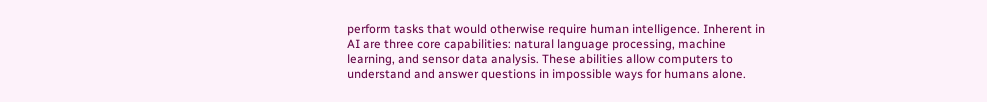perform tasks that would otherwise require human intelligence. Inherent in AI are three core capabilities: natural language processing, machine learning, and sensor data analysis. These abilities allow computers to understand and answer questions in impossible ways for humans alone.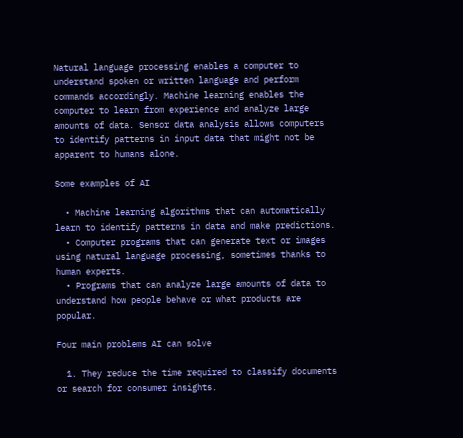Natural language processing enables a computer to understand spoken or written language and perform commands accordingly. Machine learning enables the computer to learn from experience and analyze large amounts of data. Sensor data analysis allows computers to identify patterns in input data that might not be apparent to humans alone.

Some examples of AI

  • Machine learning algorithms that can automatically learn to identify patterns in data and make predictions.
  • Computer programs that can generate text or images using natural language processing, sometimes thanks to human experts.
  • Programs that can analyze large amounts of data to understand how people behave or what products are popular.

Four main problems AI can solve

  1. They reduce the time required to classify documents or search for consumer insights.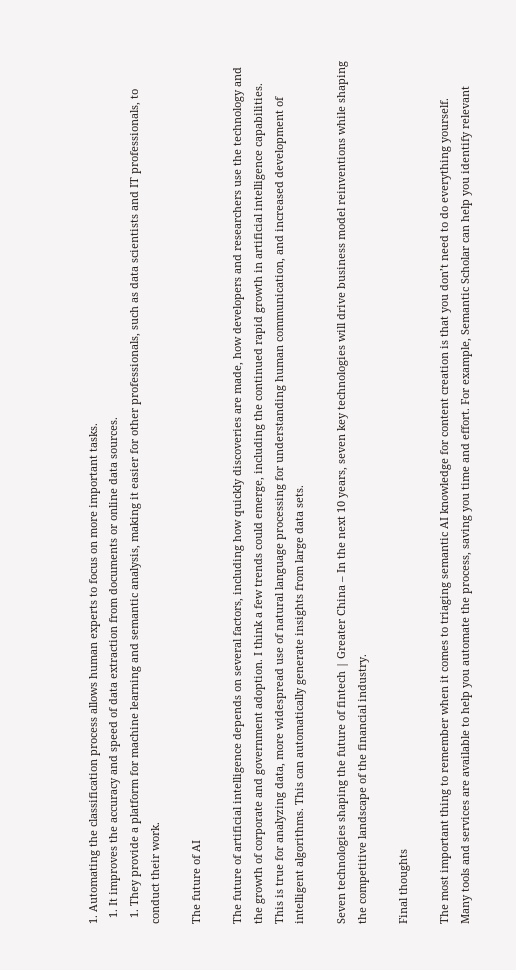1. Automating the classification process allows human experts to focus on more important tasks.
  1. It improves the accuracy and speed of data extraction from documents or online data sources.
  1. They provide a platform for machine learning and semantic analysis, making it easier for other professionals, such as data scientists and IT professionals, to conduct their work.

The future of AI

The future of artificial intelligence depends on several factors, including how quickly discoveries are made, how developers and researchers use the technology and the growth of corporate and government adoption. I think a few trends could emerge, including the continued rapid growth in artificial intelligence capabilities.
This is true for analyzing data, more widespread use of natural language processing for understanding human communication, and increased development of intelligent algorithms. This can automatically generate insights from large data sets.

Seven technologies shaping the future of fintech | Greater China – In the next 10 years, seven key technologies will drive business model reinventions while shaping the competitive landscape of the financial industry.

Final thoughts

The most important thing to remember when it comes to triaging semantic AI knowledge for content creation is that you don’t need to do everything yourself.
Many tools and services are available to help you automate the process, saving you time and effort. For example, Semantic Scholar can help you identify relevant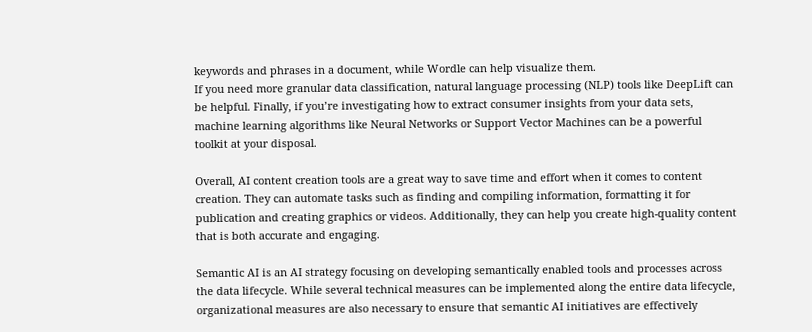keywords and phrases in a document, while Wordle can help visualize them.
If you need more granular data classification, natural language processing (NLP) tools like DeepLift can be helpful. Finally, if you’re investigating how to extract consumer insights from your data sets, machine learning algorithms like Neural Networks or Support Vector Machines can be a powerful toolkit at your disposal.

Overall, AI content creation tools are a great way to save time and effort when it comes to content creation. They can automate tasks such as finding and compiling information, formatting it for publication and creating graphics or videos. Additionally, they can help you create high-quality content that is both accurate and engaging.

Semantic AI is an AI strategy focusing on developing semantically enabled tools and processes across the data lifecycle. While several technical measures can be implemented along the entire data lifecycle, organizational measures are also necessary to ensure that semantic AI initiatives are effectively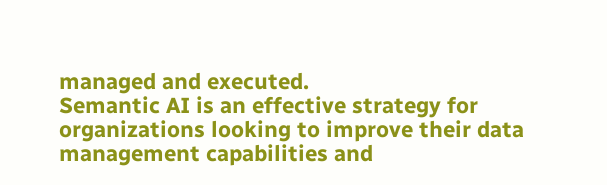managed and executed.
Semantic AI is an effective strategy for organizations looking to improve their data management capabilities and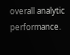overall analytic performance.